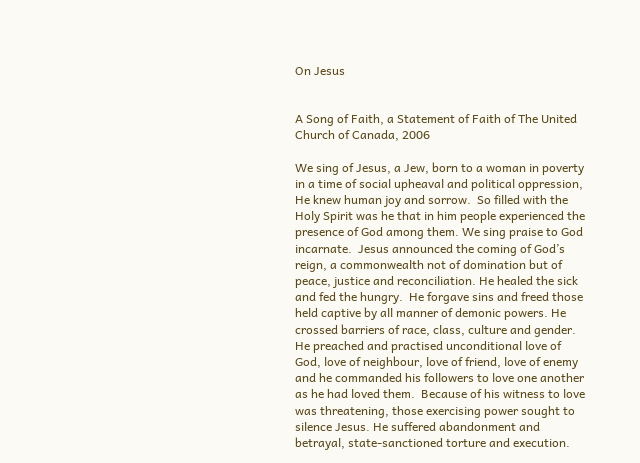On Jesus


A Song of Faith, a Statement of Faith of The United Church of Canada, 2006

We sing of Jesus, a Jew, born to a woman in poverty in a time of social upheaval and political oppression, He knew human joy and sorrow.  So filled with the Holy Spirit was he that in him people experienced the presence of God among them. We sing praise to God incarnate.  Jesus announced the coming of God’s reign, a commonwealth not of domination but of peace, justice and reconciliation. He healed the sick and fed the hungry.  He forgave sins and freed those held captive by all manner of demonic powers. He crossed barriers of race, class, culture and gender.  He preached and practised unconditional love of God, love of neighbour, love of friend, love of enemy and he commanded his followers to love one another as he had loved them.  Because of his witness to love was threatening, those exercising power sought to silence Jesus. He suffered abandonment and betrayal, state-sanctioned torture and execution.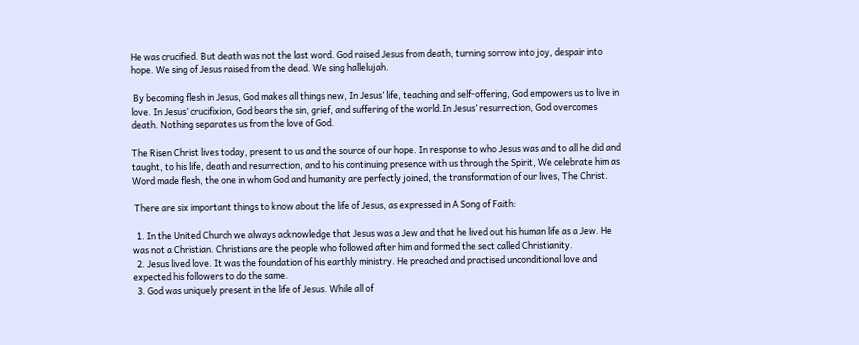He was crucified. But death was not the last word. God raised Jesus from death, turning sorrow into joy, despair into hope. We sing of Jesus raised from the dead. We sing hallelujah.

 By becoming flesh in Jesus, God makes all things new, In Jesus’ life, teaching and self-offering, God empowers us to live in love. In Jesus’ crucifixion, God bears the sin, grief, and suffering of the world.In Jesus’ resurrection, God overcomes death. Nothing separates us from the love of God.

The Risen Christ lives today, present to us and the source of our hope. In response to who Jesus was and to all he did and taught, to his life, death and resurrection, and to his continuing presence with us through the Spirit, We celebrate him as Word made flesh, the one in whom God and humanity are perfectly joined, the transformation of our lives, The Christ.

 There are six important things to know about the life of Jesus, as expressed in A Song of Faith:

  1. In the United Church we always acknowledge that Jesus was a Jew and that he lived out his human life as a Jew. He was not a Christian. Christians are the people who followed after him and formed the sect called Christianity.
  2. Jesus lived love. It was the foundation of his earthly ministry. He preached and practised unconditional love and expected his followers to do the same.
  3. God was uniquely present in the life of Jesus. While all of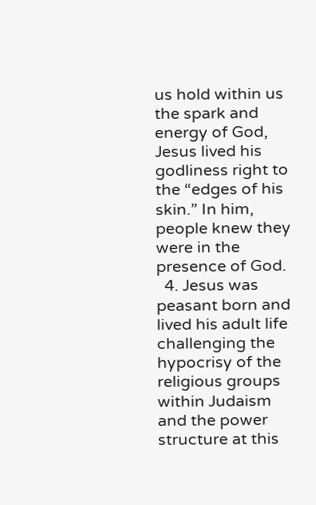us hold within us the spark and energy of God, Jesus lived his godliness right to the “edges of his skin.” In him, people knew they were in the presence of God.
  4. Jesus was peasant born and lived his adult life challenging the hypocrisy of the religious groups within Judaism and the power structure at this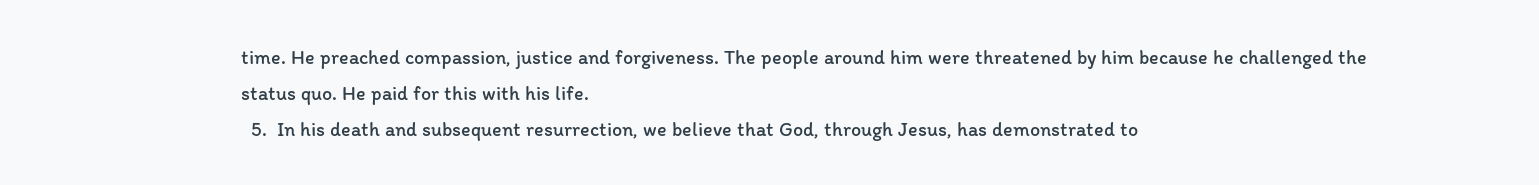time. He preached compassion, justice and forgiveness. The people around him were threatened by him because he challenged the status quo. He paid for this with his life.
  5.  In his death and subsequent resurrection, we believe that God, through Jesus, has demonstrated to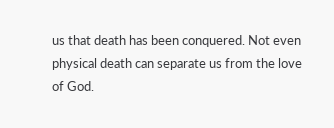us that death has been conquered. Not even physical death can separate us from the love of God.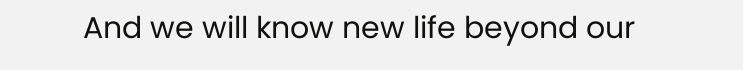And we will know new life beyond our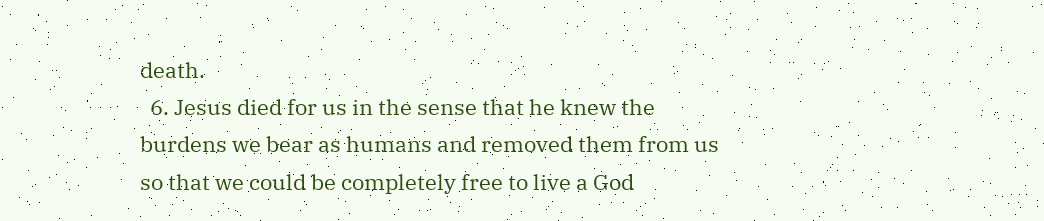death.
  6. Jesus died for us in the sense that he knew the burdens we bear as humans and removed them from us so that we could be completely free to live a God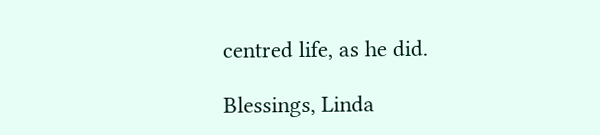centred life, as he did.

Blessings, Linda